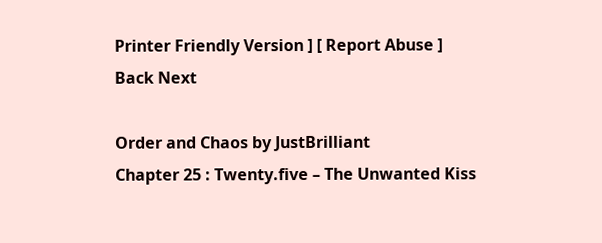Printer Friendly Version ] [ Report Abuse ]
Back Next

Order and Chaos by JustBrilliant
Chapter 25 : Twenty.five – The Unwanted Kiss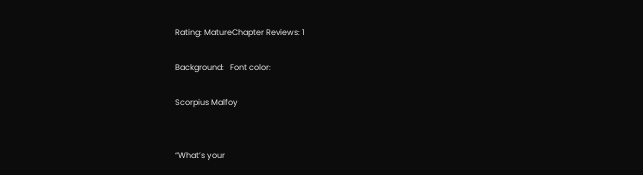Rating: MatureChapter Reviews: 1

Background:   Font color:

Scorpius Malfoy


“What’s your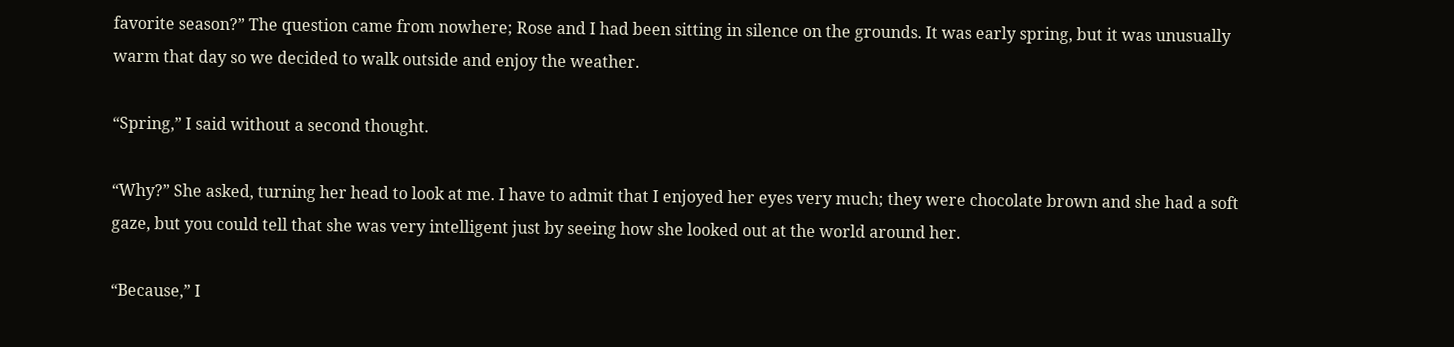favorite season?” The question came from nowhere; Rose and I had been sitting in silence on the grounds. It was early spring, but it was unusually warm that day so we decided to walk outside and enjoy the weather.

“Spring,” I said without a second thought.

“Why?” She asked, turning her head to look at me. I have to admit that I enjoyed her eyes very much; they were chocolate brown and she had a soft gaze, but you could tell that she was very intelligent just by seeing how she looked out at the world around her.

“Because,” I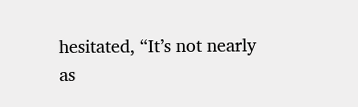hesitated, “It’s not nearly as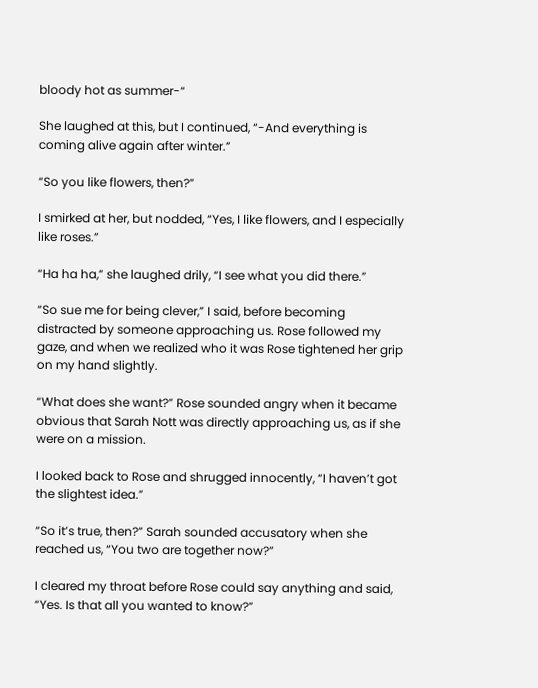bloody hot as summer-“

She laughed at this, but I continued, “-And everything is coming alive again after winter.”

“So you like flowers, then?”

I smirked at her, but nodded, “Yes, I like flowers, and I especially like roses.”

“Ha ha ha,” she laughed drily, “I see what you did there.”

“So sue me for being clever,” I said, before becoming distracted by someone approaching us. Rose followed my gaze, and when we realized who it was Rose tightened her grip on my hand slightly.

“What does she want?” Rose sounded angry when it became obvious that Sarah Nott was directly approaching us, as if she were on a mission.

I looked back to Rose and shrugged innocently, “I haven’t got the slightest idea.”

“So it’s true, then?” Sarah sounded accusatory when she reached us, “You two are together now?”

I cleared my throat before Rose could say anything and said, “Yes. Is that all you wanted to know?”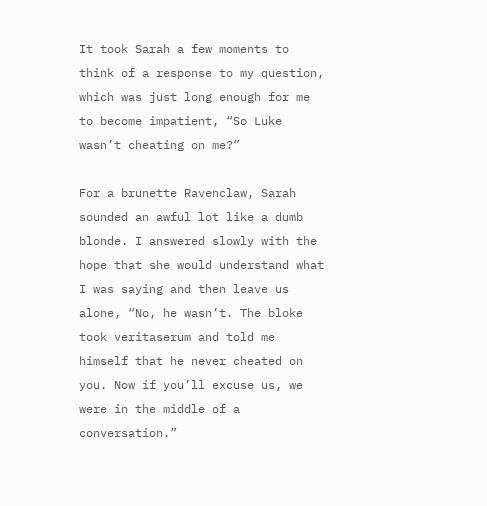It took Sarah a few moments to think of a response to my question, which was just long enough for me to become impatient, “So Luke wasn’t cheating on me?”

For a brunette Ravenclaw, Sarah sounded an awful lot like a dumb blonde. I answered slowly with the hope that she would understand what I was saying and then leave us alone, “No, he wasn’t. The bloke took veritaserum and told me himself that he never cheated on you. Now if you’ll excuse us, we were in the middle of a conversation.”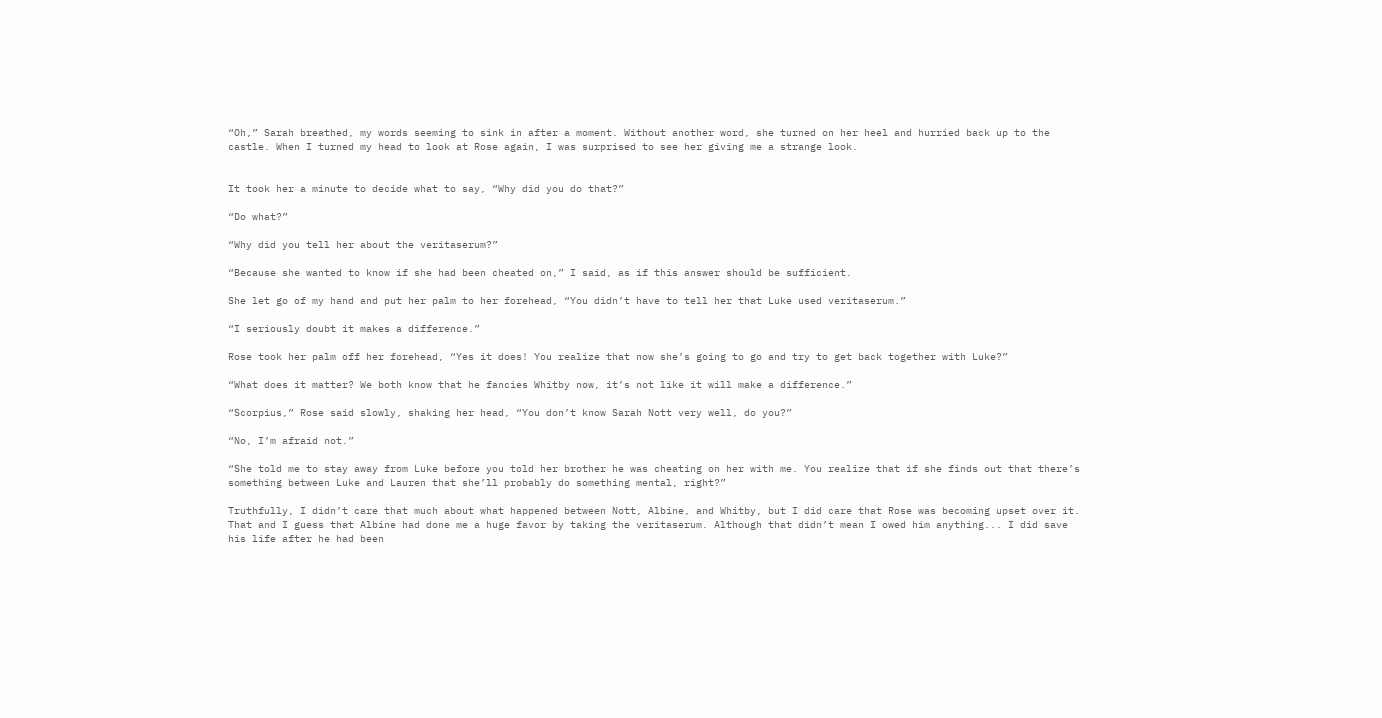“Oh,” Sarah breathed, my words seeming to sink in after a moment. Without another word, she turned on her heel and hurried back up to the castle. When I turned my head to look at Rose again, I was surprised to see her giving me a strange look.


It took her a minute to decide what to say, “Why did you do that?”

“Do what?”

“Why did you tell her about the veritaserum?”

“Because she wanted to know if she had been cheated on,” I said, as if this answer should be sufficient.

She let go of my hand and put her palm to her forehead, “You didn’t have to tell her that Luke used veritaserum.”

“I seriously doubt it makes a difference.”

Rose took her palm off her forehead, “Yes it does! You realize that now she’s going to go and try to get back together with Luke?”

“What does it matter? We both know that he fancies Whitby now, it’s not like it will make a difference.”

“Scorpius,” Rose said slowly, shaking her head, “You don’t know Sarah Nott very well, do you?”

“No, I’m afraid not.”

“She told me to stay away from Luke before you told her brother he was cheating on her with me. You realize that if she finds out that there’s something between Luke and Lauren that she’ll probably do something mental, right?”

Truthfully, I didn’t care that much about what happened between Nott, Albine, and Whitby, but I did care that Rose was becoming upset over it. That and I guess that Albine had done me a huge favor by taking the veritaserum. Although that didn’t mean I owed him anything... I did save his life after he had been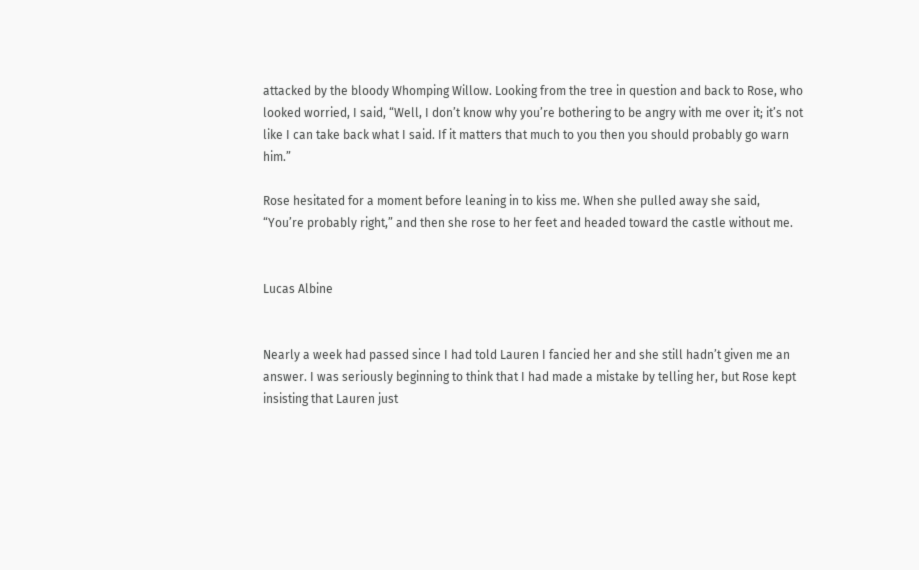attacked by the bloody Whomping Willow. Looking from the tree in question and back to Rose, who looked worried, I said, “Well, I don’t know why you’re bothering to be angry with me over it; it’s not like I can take back what I said. If it matters that much to you then you should probably go warn him.”

Rose hesitated for a moment before leaning in to kiss me. When she pulled away she said, “You’re probably right,” and then she rose to her feet and headed toward the castle without me.


Lucas Albine


Nearly a week had passed since I had told Lauren I fancied her and she still hadn’t given me an answer. I was seriously beginning to think that I had made a mistake by telling her, but Rose kept insisting that Lauren just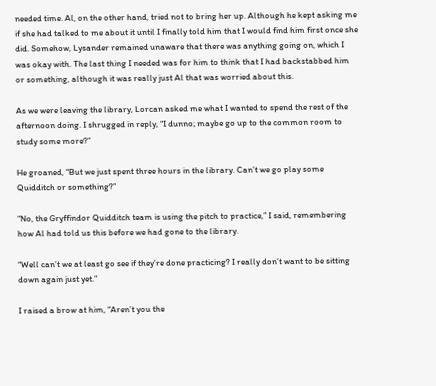needed time. Al, on the other hand, tried not to bring her up. Although he kept asking me if she had talked to me about it until I finally told him that I would find him first once she did. Somehow, Lysander remained unaware that there was anything going on, which I was okay with. The last thing I needed was for him to think that I had backstabbed him or something, although it was really just Al that was worried about this.

As we were leaving the library, Lorcan asked me what I wanted to spend the rest of the afternoon doing. I shrugged in reply, “I dunno; maybe go up to the common room to study some more?”

He groaned, “But we just spent three hours in the library. Can’t we go play some Quidditch or something?”

“No, the Gryffindor Quidditch team is using the pitch to practice,” I said, remembering how Al had told us this before we had gone to the library.

“Well can’t we at least go see if they’re done practicing? I really don’t want to be sitting down again just yet.”

I raised a brow at him, “Aren’t you the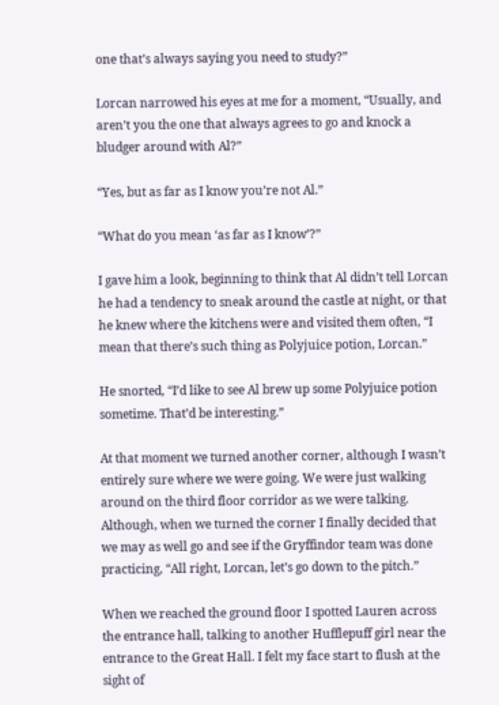one that’s always saying you need to study?”

Lorcan narrowed his eyes at me for a moment, “Usually, and aren’t you the one that always agrees to go and knock a bludger around with Al?”

“Yes, but as far as I know you’re not Al.”

“What do you mean ‘as far as I know’?”

I gave him a look, beginning to think that Al didn’t tell Lorcan he had a tendency to sneak around the castle at night, or that he knew where the kitchens were and visited them often, “I mean that there’s such thing as Polyjuice potion, Lorcan.”

He snorted, “I’d like to see Al brew up some Polyjuice potion sometime. That’d be interesting.”

At that moment we turned another corner, although I wasn’t entirely sure where we were going. We were just walking around on the third floor corridor as we were talking. Although, when we turned the corner I finally decided that we may as well go and see if the Gryffindor team was done practicing, “All right, Lorcan, let’s go down to the pitch.”

When we reached the ground floor I spotted Lauren across the entrance hall, talking to another Hufflepuff girl near the entrance to the Great Hall. I felt my face start to flush at the sight of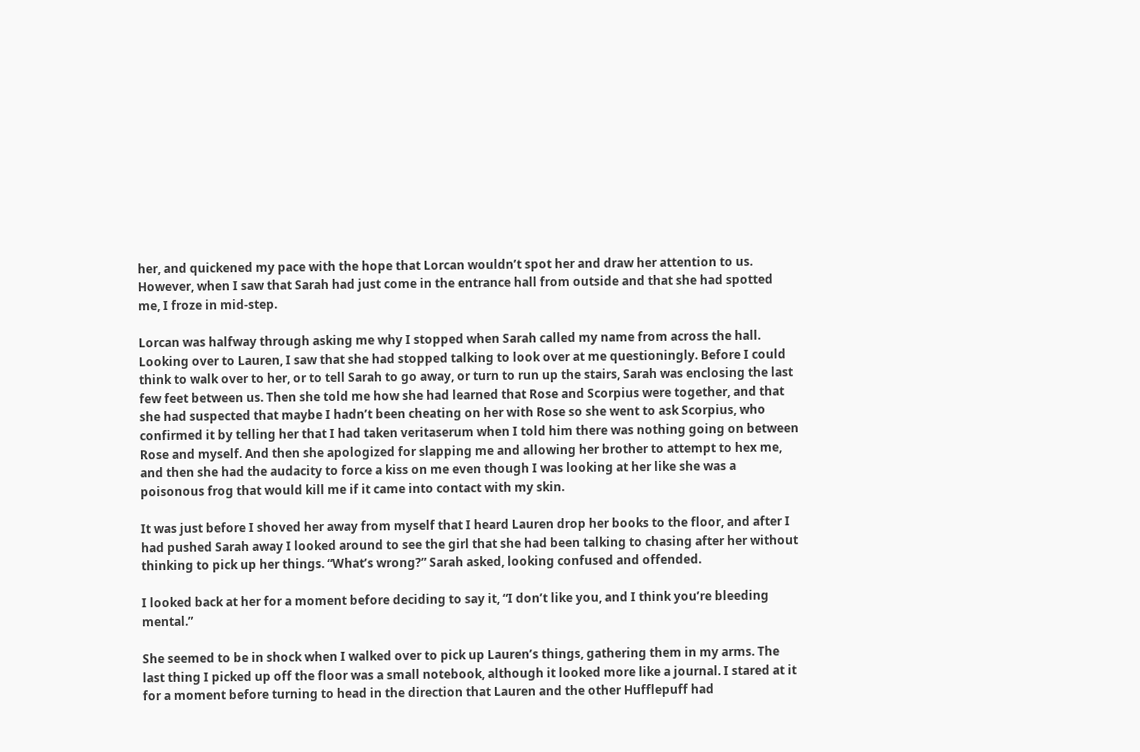her, and quickened my pace with the hope that Lorcan wouldn’t spot her and draw her attention to us. However, when I saw that Sarah had just come in the entrance hall from outside and that she had spotted me, I froze in mid-step.

Lorcan was halfway through asking me why I stopped when Sarah called my name from across the hall. Looking over to Lauren, I saw that she had stopped talking to look over at me questioningly. Before I could think to walk over to her, or to tell Sarah to go away, or turn to run up the stairs, Sarah was enclosing the last few feet between us. Then she told me how she had learned that Rose and Scorpius were together, and that she had suspected that maybe I hadn’t been cheating on her with Rose so she went to ask Scorpius, who confirmed it by telling her that I had taken veritaserum when I told him there was nothing going on between Rose and myself. And then she apologized for slapping me and allowing her brother to attempt to hex me, and then she had the audacity to force a kiss on me even though I was looking at her like she was a poisonous frog that would kill me if it came into contact with my skin.

It was just before I shoved her away from myself that I heard Lauren drop her books to the floor, and after I had pushed Sarah away I looked around to see the girl that she had been talking to chasing after her without thinking to pick up her things. “What’s wrong?” Sarah asked, looking confused and offended.

I looked back at her for a moment before deciding to say it, “I don’t like you, and I think you’re bleeding mental.”

She seemed to be in shock when I walked over to pick up Lauren’s things, gathering them in my arms. The last thing I picked up off the floor was a small notebook, although it looked more like a journal. I stared at it for a moment before turning to head in the direction that Lauren and the other Hufflepuff had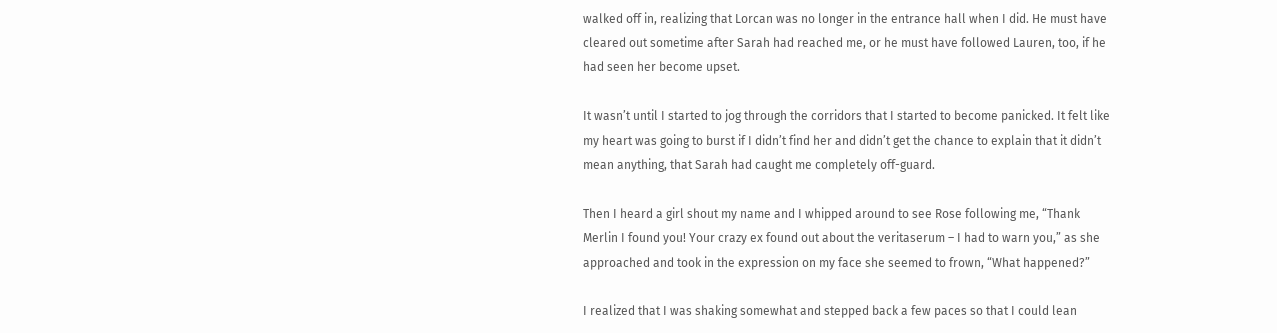walked off in, realizing that Lorcan was no longer in the entrance hall when I did. He must have cleared out sometime after Sarah had reached me, or he must have followed Lauren, too, if he had seen her become upset.

It wasn’t until I started to jog through the corridors that I started to become panicked. It felt like my heart was going to burst if I didn’t find her and didn’t get the chance to explain that it didn’t mean anything, that Sarah had caught me completely off-guard.

Then I heard a girl shout my name and I whipped around to see Rose following me, “Thank Merlin I found you! Your crazy ex found out about the veritaserum – I had to warn you,” as she approached and took in the expression on my face she seemed to frown, “What happened?”

I realized that I was shaking somewhat and stepped back a few paces so that I could lean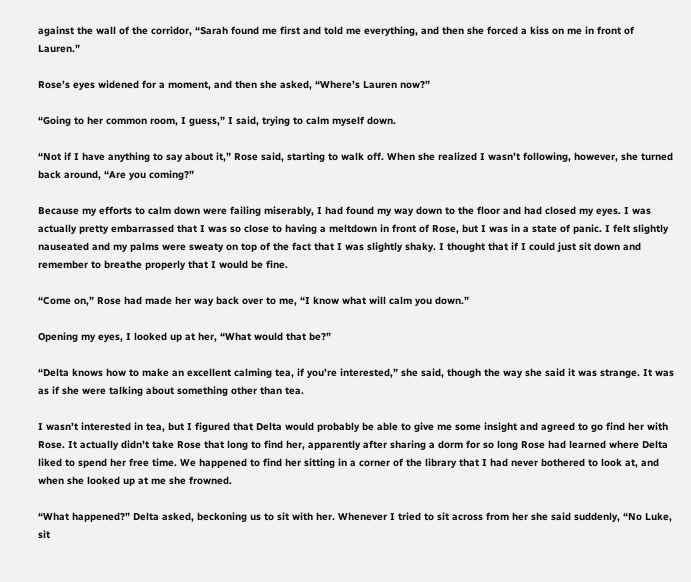against the wall of the corridor, “Sarah found me first and told me everything, and then she forced a kiss on me in front of Lauren.”

Rose’s eyes widened for a moment, and then she asked, “Where’s Lauren now?”

“Going to her common room, I guess,” I said, trying to calm myself down.

“Not if I have anything to say about it,” Rose said, starting to walk off. When she realized I wasn’t following, however, she turned back around, “Are you coming?”

Because my efforts to calm down were failing miserably, I had found my way down to the floor and had closed my eyes. I was actually pretty embarrassed that I was so close to having a meltdown in front of Rose, but I was in a state of panic. I felt slightly nauseated and my palms were sweaty on top of the fact that I was slightly shaky. I thought that if I could just sit down and remember to breathe properly that I would be fine.

“Come on,” Rose had made her way back over to me, “I know what will calm you down.”

Opening my eyes, I looked up at her, “What would that be?”

“Delta knows how to make an excellent calming tea, if you’re interested,” she said, though the way she said it was strange. It was as if she were talking about something other than tea.

I wasn’t interested in tea, but I figured that Delta would probably be able to give me some insight and agreed to go find her with Rose. It actually didn’t take Rose that long to find her, apparently after sharing a dorm for so long Rose had learned where Delta liked to spend her free time. We happened to find her sitting in a corner of the library that I had never bothered to look at, and when she looked up at me she frowned.

“What happened?” Delta asked, beckoning us to sit with her. Whenever I tried to sit across from her she said suddenly, “No Luke, sit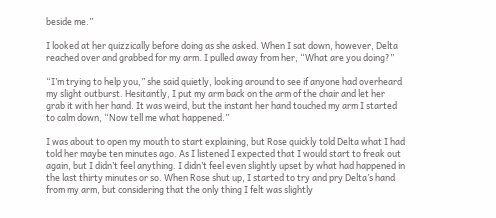beside me.”

I looked at her quizzically before doing as she asked. When I sat down, however, Delta reached over and grabbed for my arm. I pulled away from her, “What are you doing?”

“I’m trying to help you,” she said quietly, looking around to see if anyone had overheard my slight outburst. Hesitantly, I put my arm back on the arm of the chair and let her grab it with her hand. It was weird, but the instant her hand touched my arm I started to calm down, “Now tell me what happened.”

I was about to open my mouth to start explaining, but Rose quickly told Delta what I had told her maybe ten minutes ago. As I listened I expected that I would start to freak out again, but I didn’t feel anything. I didn’t feel even slightly upset by what had happened in the last thirty minutes or so. When Rose shut up, I started to try and pry Delta’s hand from my arm, but considering that the only thing I felt was slightly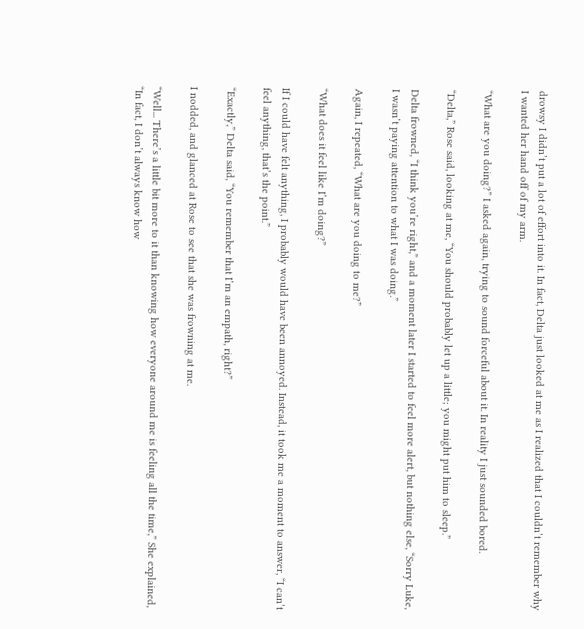drowsy I didn’t put a lot of effort into it. In fact, Delta just looked at me as I realized that I couldn’t remember why I wanted her hand off of my arm.

“What are you doing?” I asked again, trying to sound forceful about it. In reality I just sounded bored.

“Delta,” Rose said, looking at me, “You should probably let up a little; you might put him to sleep.”

Delta frowned, “I think you’re right,” and a moment later I started to feel more alert, but nothing else, “Sorry Luke, I wasn’t paying attention to what I was doing.”

Again, I repeated, “What are you doing to me?”

“What does it feel like I’m doing?”

If I could have felt anything, I probably would have been annoyed. Instead, it took me a moment to answer, “I can’t feel anything, that’s the point.”

“Exactly,” Delta said, “You remember that I’m an empath, right?”

I nodded, and glanced at Rose to see that she was frowning at me.

“Well... There’s a little bit more to it than knowing how everyone around me is feeling all the time,” She explained, “In fact, I don’t always know how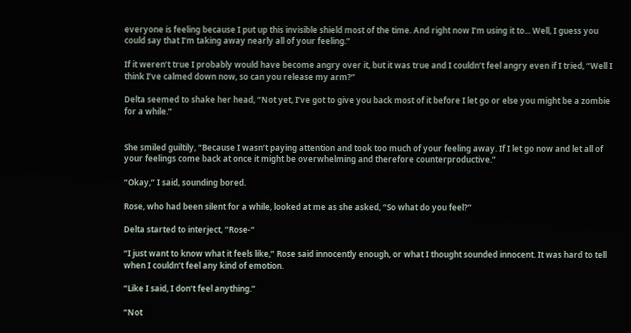everyone is feeling because I put up this invisible shield most of the time. And right now I’m using it to... Well, I guess you could say that I’m taking away nearly all of your feeling.”

If it weren’t true I probably would have become angry over it, but it was true and I couldn’t feel angry even if I tried, “Well I think I’ve calmed down now, so can you release my arm?”

Delta seemed to shake her head, “Not yet, I’ve got to give you back most of it before I let go or else you might be a zombie for a while.”


She smiled guiltily, “Because I wasn’t paying attention and took too much of your feeling away. If I let go now and let all of your feelings come back at once it might be overwhelming and therefore counterproductive.”

“Okay,” I said, sounding bored.

Rose, who had been silent for a while, looked at me as she asked, “So what do you feel?”

Delta started to interject, “Rose-“

“I just want to know what it feels like,” Rose said innocently enough, or what I thought sounded innocent. It was hard to tell when I couldn’t feel any kind of emotion.

“Like I said, I don’t feel anything.”

“Not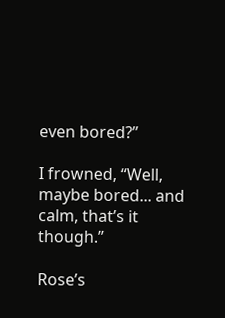even bored?”

I frowned, “Well, maybe bored... and calm, that’s it though.”

Rose’s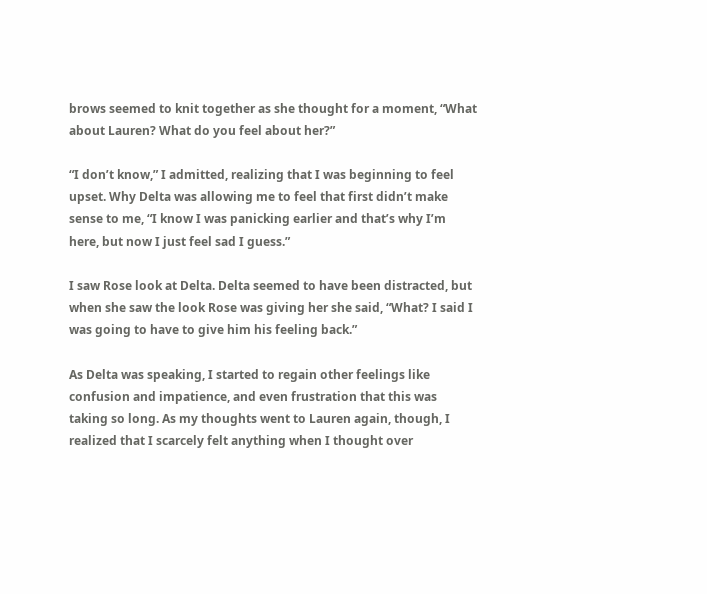brows seemed to knit together as she thought for a moment, “What about Lauren? What do you feel about her?”

“I don’t know,” I admitted, realizing that I was beginning to feel upset. Why Delta was allowing me to feel that first didn’t make sense to me, “I know I was panicking earlier and that’s why I’m here, but now I just feel sad I guess.”

I saw Rose look at Delta. Delta seemed to have been distracted, but when she saw the look Rose was giving her she said, “What? I said I was going to have to give him his feeling back.”

As Delta was speaking, I started to regain other feelings like confusion and impatience, and even frustration that this was taking so long. As my thoughts went to Lauren again, though, I realized that I scarcely felt anything when I thought over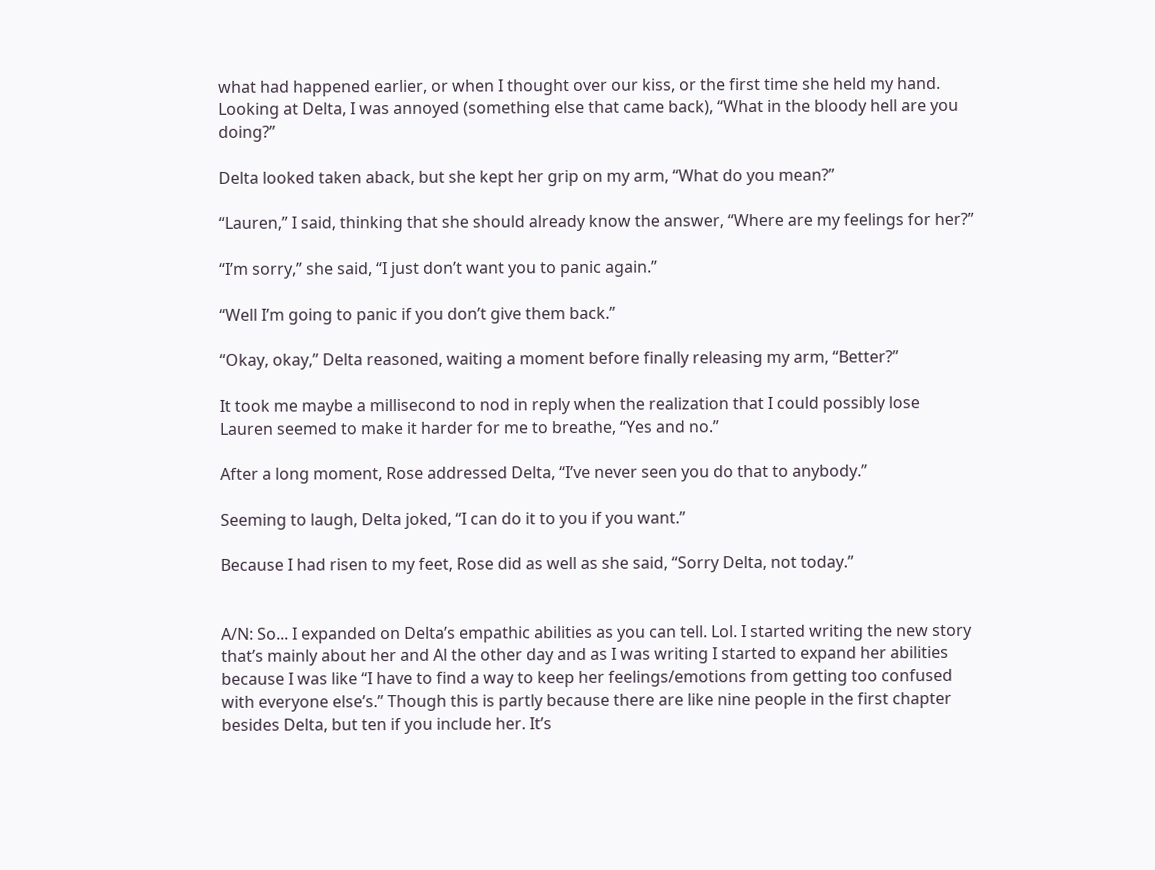what had happened earlier, or when I thought over our kiss, or the first time she held my hand. Looking at Delta, I was annoyed (something else that came back), “What in the bloody hell are you doing?”

Delta looked taken aback, but she kept her grip on my arm, “What do you mean?”

“Lauren,” I said, thinking that she should already know the answer, “Where are my feelings for her?”

“I’m sorry,” she said, “I just don’t want you to panic again.”

“Well I’m going to panic if you don’t give them back.”

“Okay, okay,” Delta reasoned, waiting a moment before finally releasing my arm, “Better?”

It took me maybe a millisecond to nod in reply when the realization that I could possibly lose Lauren seemed to make it harder for me to breathe, “Yes and no.”

After a long moment, Rose addressed Delta, “I’ve never seen you do that to anybody.”

Seeming to laugh, Delta joked, “I can do it to you if you want.”

Because I had risen to my feet, Rose did as well as she said, “Sorry Delta, not today.”


A/N: So... I expanded on Delta’s empathic abilities as you can tell. Lol. I started writing the new story that’s mainly about her and Al the other day and as I was writing I started to expand her abilities because I was like “I have to find a way to keep her feelings/emotions from getting too confused with everyone else’s.” Though this is partly because there are like nine people in the first chapter besides Delta, but ten if you include her. It’s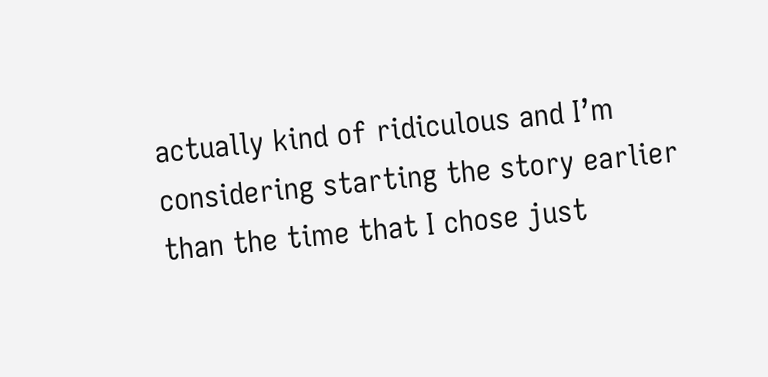actually kind of ridiculous and I’m considering starting the story earlier than the time that I chose just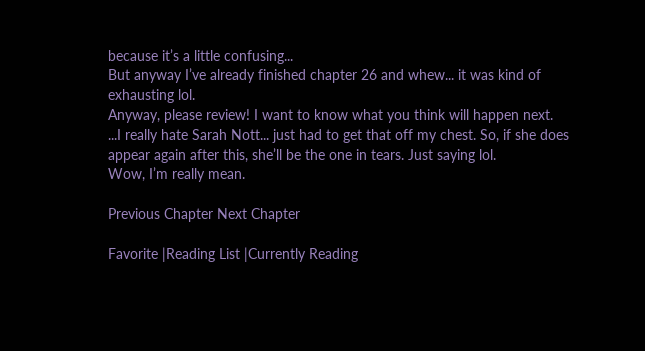because it’s a little confusing...
But anyway I’ve already finished chapter 26 and whew... it was kind of exhausting lol.
Anyway, please review! I want to know what you think will happen next.
...I really hate Sarah Nott... just had to get that off my chest. So, if she does appear again after this, she’ll be the one in tears. Just saying lol.
Wow, I’m really mean.

Previous Chapter Next Chapter

Favorite |Reading List |Currently Reading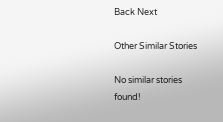Back Next

Other Similar Stories

No similar stories found!